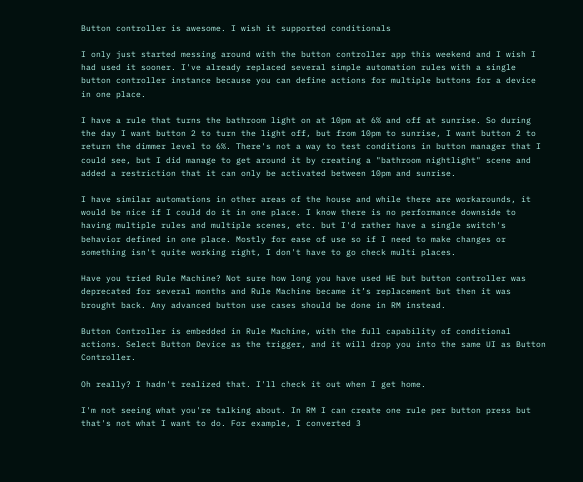Button controller is awesome. I wish it supported conditionals

I only just started messing around with the button controller app this weekend and I wish I had used it sooner. I've already replaced several simple automation rules with a single button controller instance because you can define actions for multiple buttons for a device in one place.

I have a rule that turns the bathroom light on at 10pm at 6% and off at sunrise. So during the day I want button 2 to turn the light off, but from 10pm to sunrise, I want button 2 to return the dimmer level to 6%. There's not a way to test conditions in button manager that I could see, but I did manage to get around it by creating a "bathroom nightlight" scene and added a restriction that it can only be activated between 10pm and sunrise.

I have similar automations in other areas of the house and while there are workarounds, it would be nice if I could do it in one place. I know there is no performance downside to having multiple rules and multiple scenes, etc. but I'd rather have a single switch's behavior defined in one place. Mostly for ease of use so if I need to make changes or something isn't quite working right, I don't have to go check multi places.

Have you tried Rule Machine? Not sure how long you have used HE but button controller was deprecated for several months and Rule Machine became it’s replacement but then it was brought back. Any advanced button use cases should be done in RM instead.

Button Controller is embedded in Rule Machine, with the full capability of conditional actions. Select Button Device as the trigger, and it will drop you into the same UI as Button Controller.

Oh really? I hadn't realized that. I'll check it out when I get home.

I'm not seeing what you're talking about. In RM I can create one rule per button press but that's not what I want to do. For example, I converted 3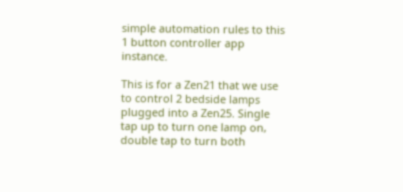simple automation rules to this 1 button controller app instance.

This is for a Zen21 that we use to control 2 bedside lamps plugged into a Zen25. Single tap up to turn one lamp on, double tap to turn both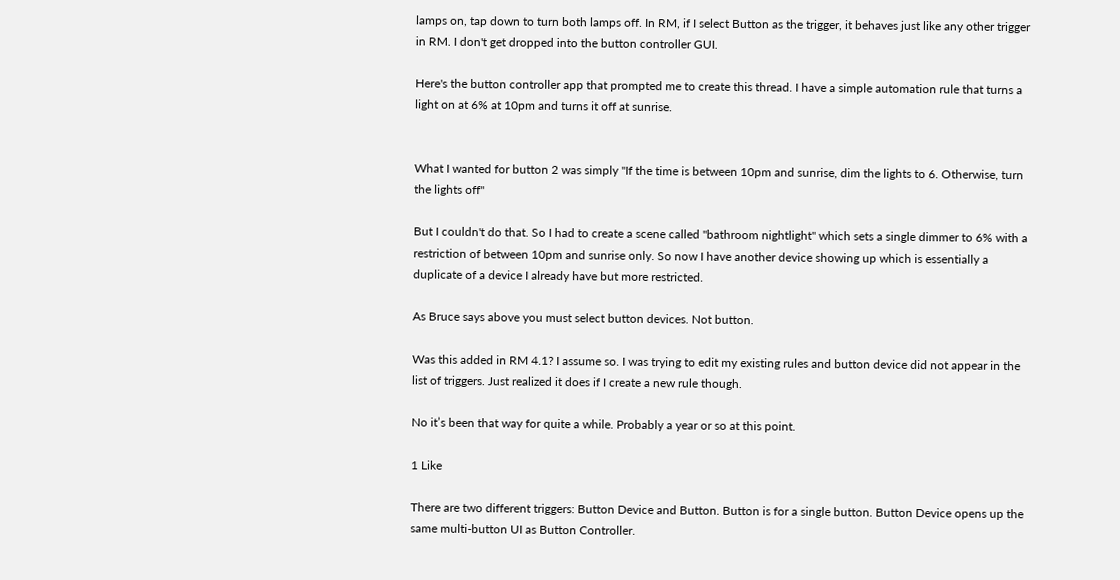lamps on, tap down to turn both lamps off. In RM, if I select Button as the trigger, it behaves just like any other trigger in RM. I don't get dropped into the button controller GUI.

Here's the button controller app that prompted me to create this thread. I have a simple automation rule that turns a light on at 6% at 10pm and turns it off at sunrise.


What I wanted for button 2 was simply "If the time is between 10pm and sunrise, dim the lights to 6. Otherwise, turn the lights off"

But I couldn't do that. So I had to create a scene called "bathroom nightlight" which sets a single dimmer to 6% with a restriction of between 10pm and sunrise only. So now I have another device showing up which is essentially a duplicate of a device I already have but more restricted.

As Bruce says above you must select button devices. Not button.

Was this added in RM 4.1? I assume so. I was trying to edit my existing rules and button device did not appear in the list of triggers. Just realized it does if I create a new rule though.

No it’s been that way for quite a while. Probably a year or so at this point.

1 Like

There are two different triggers: Button Device and Button. Button is for a single button. Button Device opens up the same multi-button UI as Button Controller.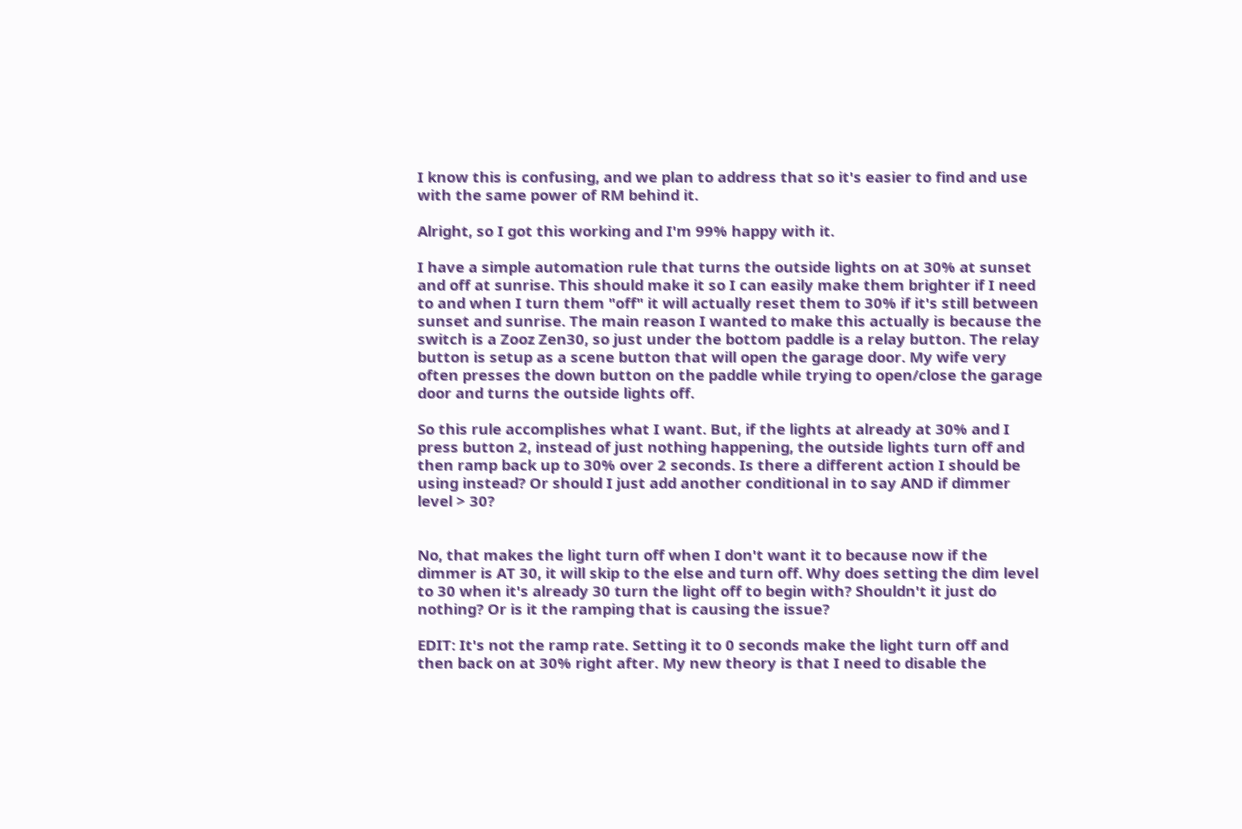I know this is confusing, and we plan to address that so it's easier to find and use with the same power of RM behind it.

Alright, so I got this working and I'm 99% happy with it.

I have a simple automation rule that turns the outside lights on at 30% at sunset and off at sunrise. This should make it so I can easily make them brighter if I need to and when I turn them "off" it will actually reset them to 30% if it's still between sunset and sunrise. The main reason I wanted to make this actually is because the switch is a Zooz Zen30, so just under the bottom paddle is a relay button. The relay button is setup as a scene button that will open the garage door. My wife very often presses the down button on the paddle while trying to open/close the garage door and turns the outside lights off.

So this rule accomplishes what I want. But, if the lights at already at 30% and I press button 2, instead of just nothing happening, the outside lights turn off and then ramp back up to 30% over 2 seconds. Is there a different action I should be using instead? Or should I just add another conditional in to say AND if dimmer level > 30?


No, that makes the light turn off when I don't want it to because now if the dimmer is AT 30, it will skip to the else and turn off. Why does setting the dim level to 30 when it's already 30 turn the light off to begin with? Shouldn't it just do nothing? Or is it the ramping that is causing the issue?

EDIT: It's not the ramp rate. Setting it to 0 seconds make the light turn off and then back on at 30% right after. My new theory is that I need to disable the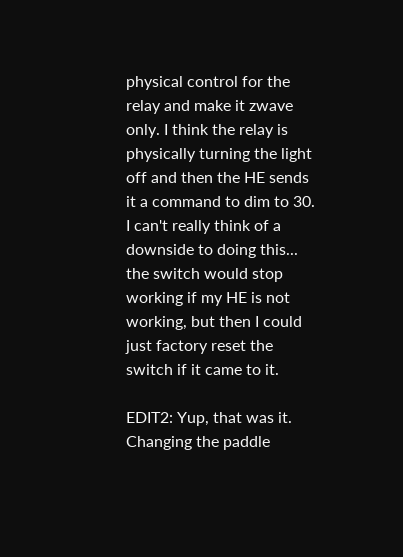physical control for the relay and make it zwave only. I think the relay is physically turning the light off and then the HE sends it a command to dim to 30. I can't really think of a downside to doing this... the switch would stop working if my HE is not working, but then I could just factory reset the switch if it came to it.

EDIT2: Yup, that was it. Changing the paddle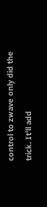control to zwave only did the trick. It'll add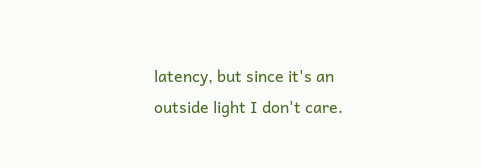latency, but since it's an outside light I don't care.